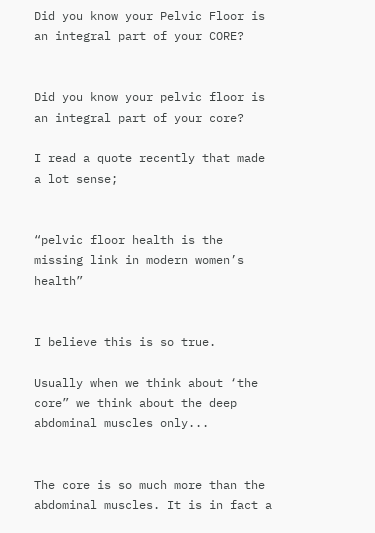Did you know your Pelvic Floor is an integral part of your CORE?


Did you know your pelvic floor is an integral part of your core?

I read a quote recently that made a lot sense;


“pelvic floor health is the missing link in modern women’s health”


I believe this is so true.

Usually when we think about ‘the core” we think about the deep abdominal muscles only...


The core is so much more than the abdominal muscles. It is in fact a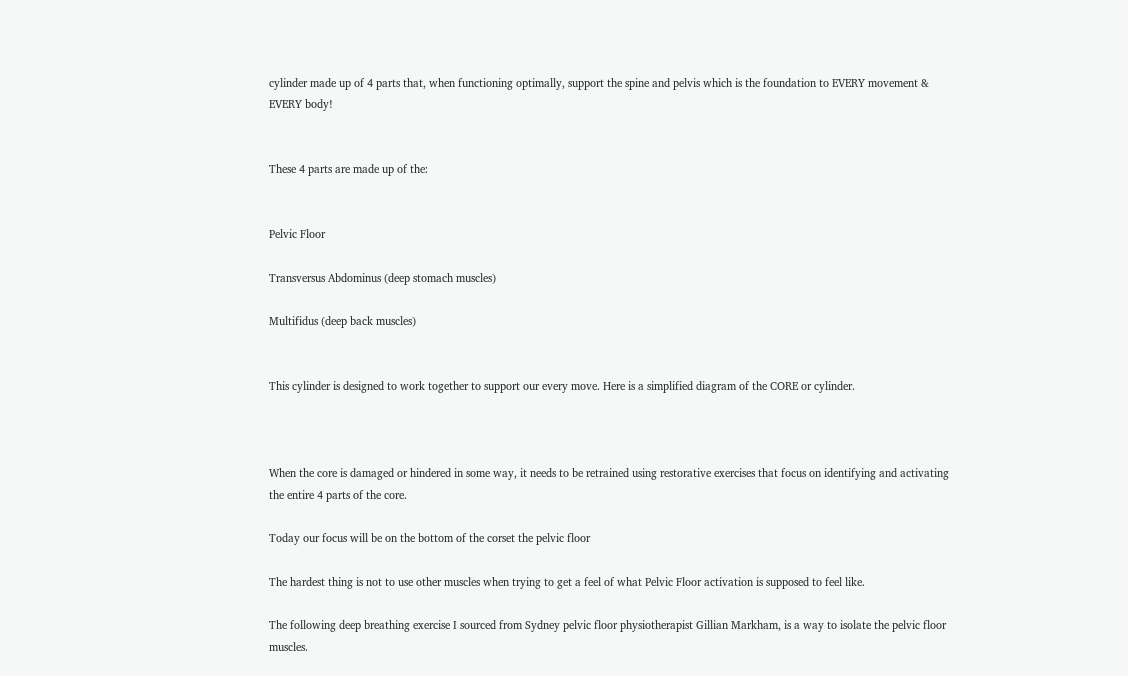cylinder made up of 4 parts that, when functioning optimally, support the spine and pelvis which is the foundation to EVERY movement & EVERY body!


These 4 parts are made up of the:


Pelvic Floor

Transversus Abdominus (deep stomach muscles)

Multifidus (deep back muscles)


This cylinder is designed to work together to support our every move. Here is a simplified diagram of the CORE or cylinder.



When the core is damaged or hindered in some way, it needs to be retrained using restorative exercises that focus on identifying and activating the entire 4 parts of the core.

Today our focus will be on the bottom of the corset the pelvic floor

The hardest thing is not to use other muscles when trying to get a feel of what Pelvic Floor activation is supposed to feel like.

The following deep breathing exercise I sourced from Sydney pelvic floor physiotherapist Gillian Markham, is a way to isolate the pelvic floor muscles.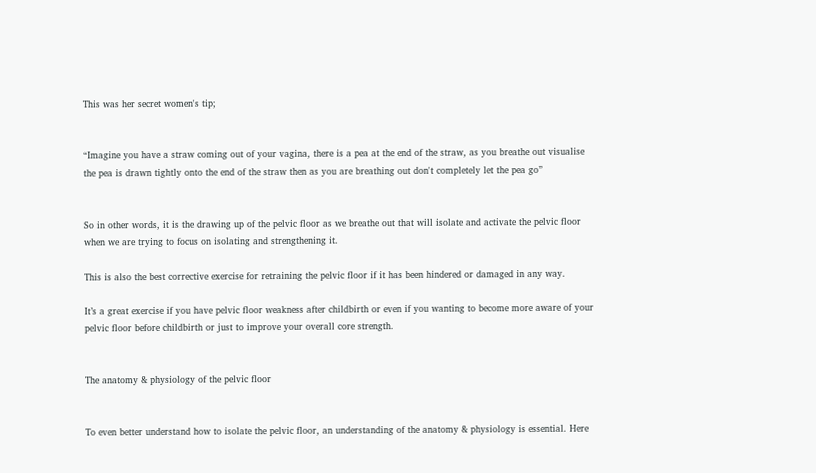This was her secret women's tip;


“Imagine you have a straw coming out of your vagina, there is a pea at the end of the straw, as you breathe out visualise the pea is drawn tightly onto the end of the straw then as you are breathing out don't completely let the pea go”


So in other words, it is the drawing up of the pelvic floor as we breathe out that will isolate and activate the pelvic floor when we are trying to focus on isolating and strengthening it.

This is also the best corrective exercise for retraining the pelvic floor if it has been hindered or damaged in any way.

It’s a great exercise if you have pelvic floor weakness after childbirth or even if you wanting to become more aware of your pelvic floor before childbirth or just to improve your overall core strength.


The anatomy & physiology of the pelvic floor


To even better understand how to isolate the pelvic floor, an understanding of the anatomy & physiology is essential. Here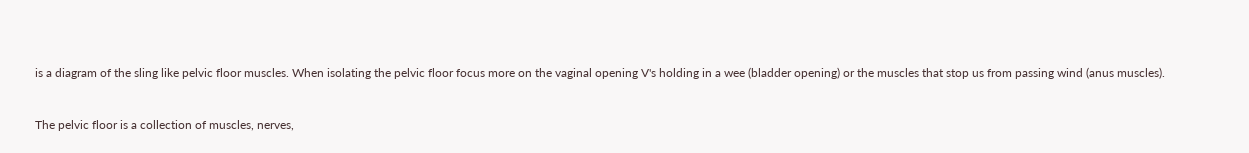is a diagram of the sling like pelvic floor muscles. When isolating the pelvic floor focus more on the vaginal opening V's holding in a wee (bladder opening) or the muscles that stop us from passing wind (anus muscles).


The pelvic floor is a collection of muscles, nerves,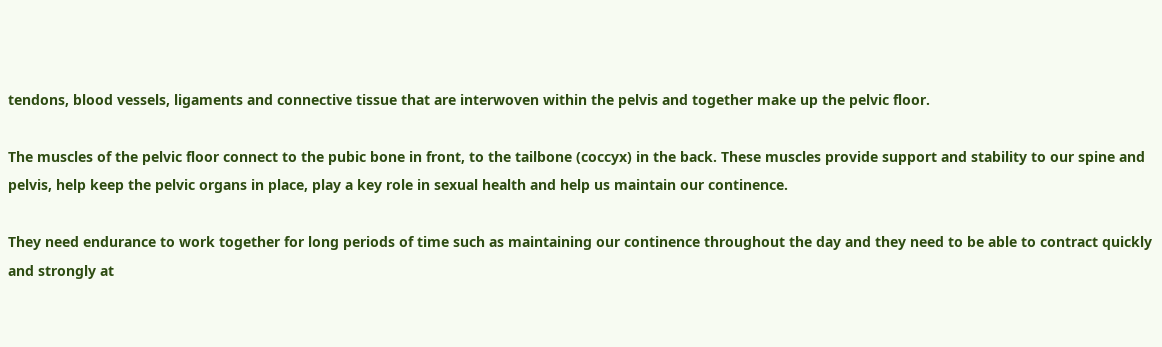tendons, blood vessels, ligaments and connective tissue that are interwoven within the pelvis and together make up the pelvic floor.

The muscles of the pelvic floor connect to the pubic bone in front, to the tailbone (coccyx) in the back. These muscles provide support and stability to our spine and pelvis, help keep the pelvic organs in place, play a key role in sexual health and help us maintain our continence.

They need endurance to work together for long periods of time such as maintaining our continence throughout the day and they need to be able to contract quickly and strongly at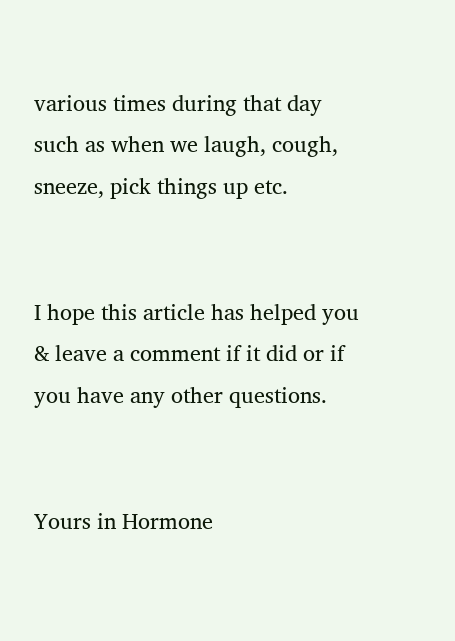various times during that day such as when we laugh, cough, sneeze, pick things up etc.


I hope this article has helped you & leave a comment if it did or if you have any other questions.


Yours in Hormone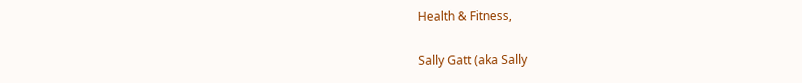Health & Fitness,

Sally Gatt (aka Sally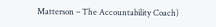Matterson – The Accountability Coach)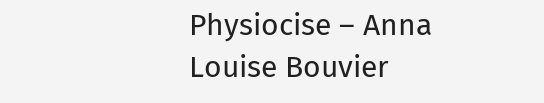Physiocise – Anna Louise Bouvier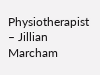Physiotherapist – Jillian Marcham